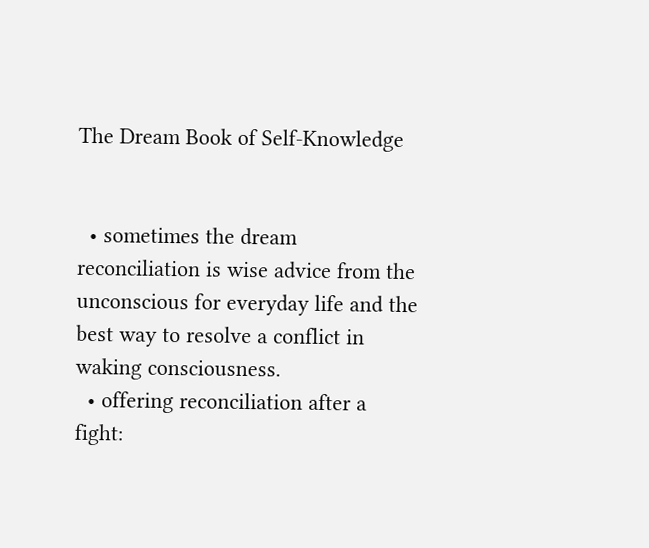The Dream Book of Self-Knowledge


  • sometimes the dream reconciliation is wise advice from the unconscious for everyday life and the best way to resolve a conflict in waking consciousness.
  • offering reconciliation after a fight: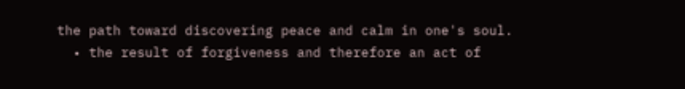the path toward discovering peace and calm in one's soul.
  • the result of forgiveness and therefore an act of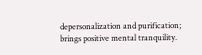depersonalization and purification; brings positive mental tranquility.